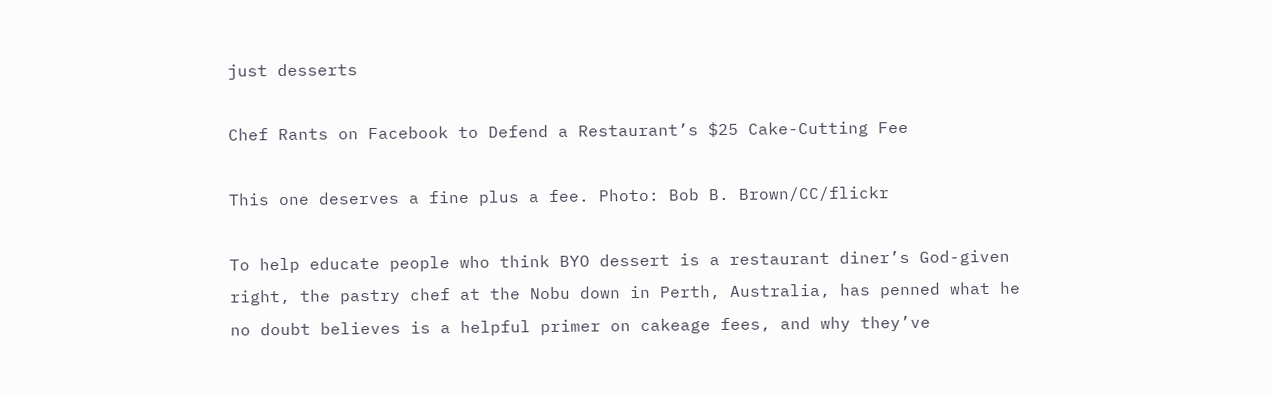just desserts

Chef Rants on Facebook to Defend a Restaurant’s $25 Cake-Cutting Fee

This one deserves a fine plus a fee. Photo: Bob B. Brown/CC/flickr

To help educate people who think BYO dessert is a restaurant diner’s God-given right, the pastry chef at the Nobu down in Perth, Australia, has penned what he no doubt believes is a helpful primer on cakeage fees, and why they’ve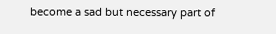become a sad but necessary part of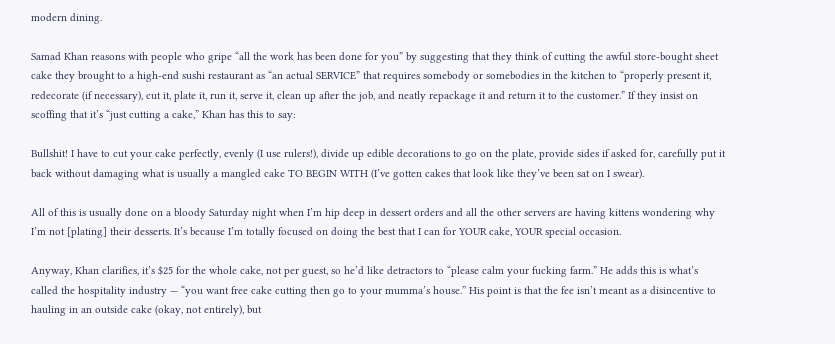modern dining.

Samad Khan reasons with people who gripe “all the work has been done for you” by suggesting that they think of cutting the awful store-bought sheet cake they brought to a high-end sushi restaurant as “an actual SERVICE” that requires somebody or somebodies in the kitchen to “properly present it, redecorate (if necessary), cut it, plate it, run it, serve it, clean up after the job, and neatly repackage it and return it to the customer.” If they insist on scoffing that it’s “just cutting a cake,” Khan has this to say:

Bullshit! I have to cut your cake perfectly, evenly (I use rulers!), divide up edible decorations to go on the plate, provide sides if asked for, carefully put it back without damaging what is usually a mangled cake TO BEGIN WITH (I’ve gotten cakes that look like they’ve been sat on I swear).

All of this is usually done on a bloody Saturday night when I’m hip deep in dessert orders and all the other servers are having kittens wondering why I’m not [plating] their desserts. It’s because I’m totally focused on doing the best that I can for YOUR cake, YOUR special occasion.

Anyway, Khan clarifies, it’s $25 for the whole cake, not per guest, so he’d like detractors to “please calm your fucking farm.” He adds this is what’s called the hospitality industry — “you want free cake cutting then go to your mumma’s house.” His point is that the fee isn’t meant as a disincentive to hauling in an outside cake (okay, not entirely), but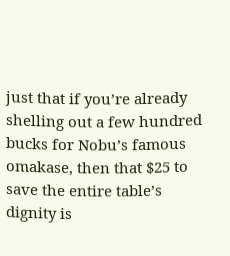just that if you’re already shelling out a few hundred bucks for Nobu’s famous omakase, then that $25 to save the entire table’s dignity is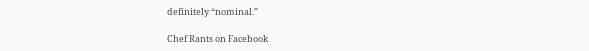definitely “nominal.”

Chef Rants on Facebook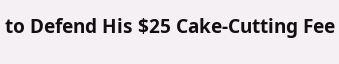to Defend His $25 Cake-Cutting Fee